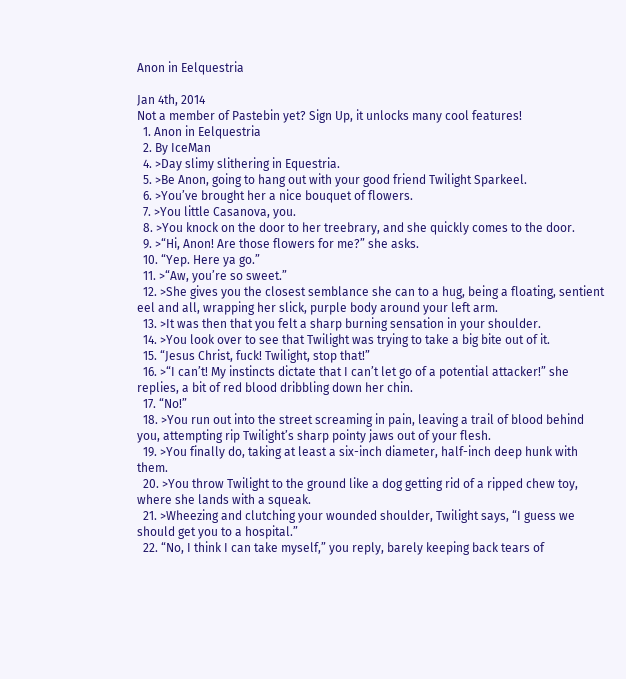Anon in Eelquestria

Jan 4th, 2014
Not a member of Pastebin yet? Sign Up, it unlocks many cool features!
  1. Anon in Eelquestria
  2. By IceMan
  4. >Day slimy slithering in Equestria.
  5. >Be Anon, going to hang out with your good friend Twilight Sparkeel.
  6. >You’ve brought her a nice bouquet of flowers.
  7. >You little Casanova, you.
  8. >You knock on the door to her treebrary, and she quickly comes to the door.
  9. >“Hi, Anon! Are those flowers for me?” she asks.
  10. “Yep. Here ya go.”
  11. >“Aw, you’re so sweet.”
  12. >She gives you the closest semblance she can to a hug, being a floating, sentient eel and all, wrapping her slick, purple body around your left arm.
  13. >It was then that you felt a sharp burning sensation in your shoulder.
  14. >You look over to see that Twilight was trying to take a big bite out of it.
  15. “Jesus Christ, fuck! Twilight, stop that!”
  16. >“I can’t! My instincts dictate that I can’t let go of a potential attacker!” she replies, a bit of red blood dribbling down her chin.
  17. “No!”
  18. >You run out into the street screaming in pain, leaving a trail of blood behind you, attempting rip Twilight’s sharp pointy jaws out of your flesh.
  19. >You finally do, taking at least a six-inch diameter, half-inch deep hunk with them.
  20. >You throw Twilight to the ground like a dog getting rid of a ripped chew toy, where she lands with a squeak.
  21. >Wheezing and clutching your wounded shoulder, Twilight says, “I guess we should get you to a hospital.”
  22. “No, I think I can take myself,” you reply, barely keeping back tears of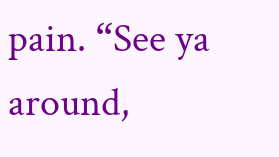pain. “See ya around,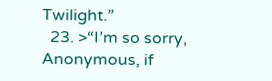Twilight.”
  23. >“I’m so sorry, Anonymous, if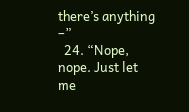there’s anything –”
  24. “Nope, nope. Just let me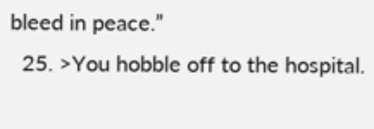bleed in peace.”
  25. >You hobble off to the hospital.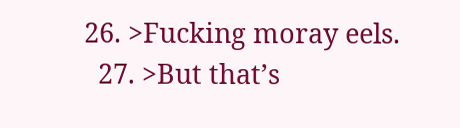26. >Fucking moray eels.
  27. >But that’s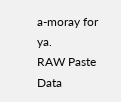a-moray for ya.
RAW Paste Data